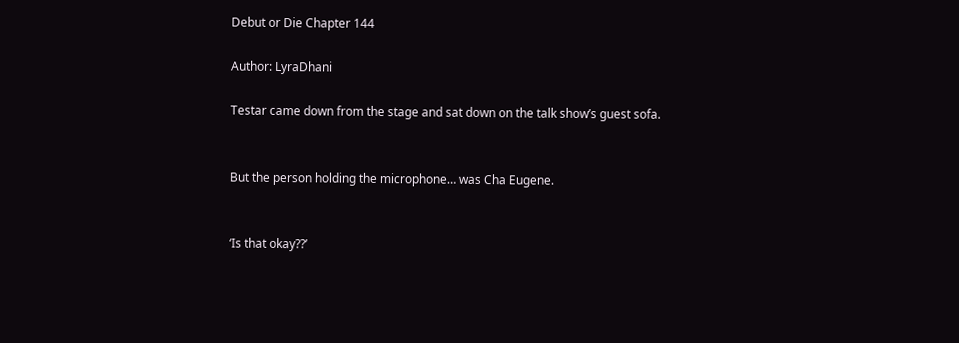Debut or Die Chapter 144

Author: LyraDhani

Testar came down from the stage and sat down on the talk show’s guest sofa.


But the person holding the microphone… was Cha Eugene.


‘Is that okay??’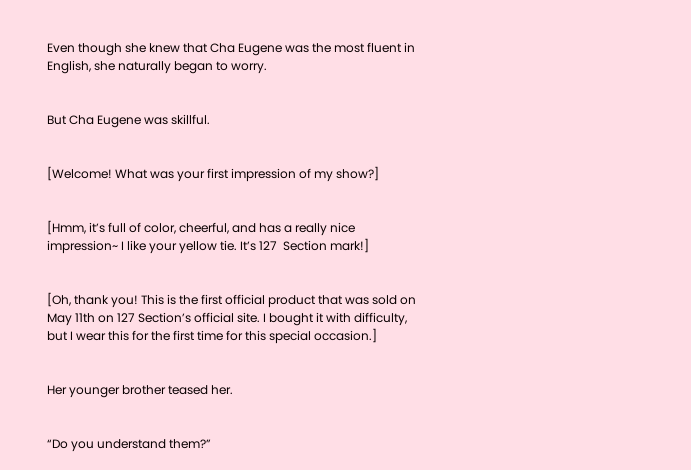Even though she knew that Cha Eugene was the most fluent in English, she naturally began to worry.


But Cha Eugene was skillful.


[Welcome! What was your first impression of my show?]


[Hmm, it’s full of color, cheerful, and has a really nice impression~ I like your yellow tie. It’s 127  Section mark!]


[Oh, thank you! This is the first official product that was sold on May 11th on 127 Section’s official site. I bought it with difficulty, but I wear this for the first time for this special occasion.]


Her younger brother teased her.


“Do you understand them?”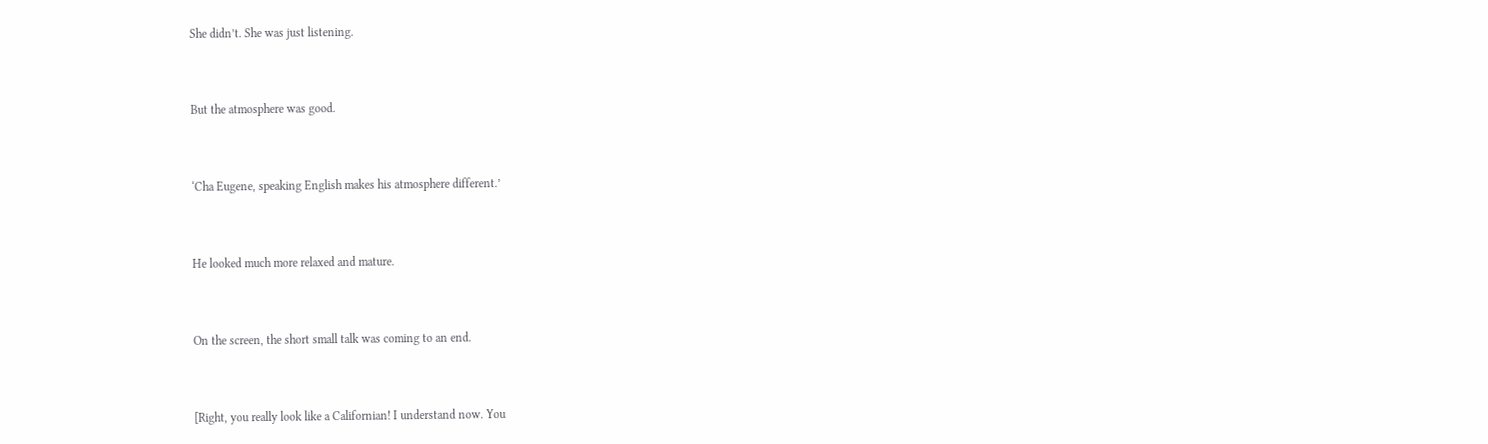She didn’t. She was just listening.


But the atmosphere was good.


‘Cha Eugene, speaking English makes his atmosphere different.’


He looked much more relaxed and mature.


On the screen, the short small talk was coming to an end.


[Right, you really look like a Californian! I understand now. You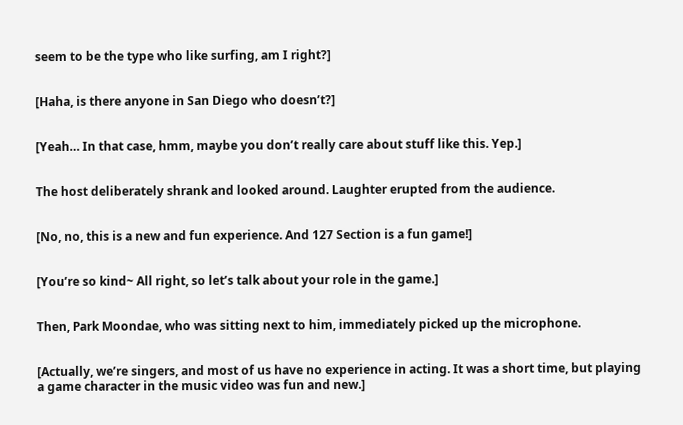seem to be the type who like surfing, am I right?]


[Haha, is there anyone in San Diego who doesn’t?]


[Yeah… In that case, hmm, maybe you don’t really care about stuff like this. Yep.]


The host deliberately shrank and looked around. Laughter erupted from the audience.


[No, no, this is a new and fun experience. And 127 Section is a fun game!]


[You’re so kind~ All right, so let’s talk about your role in the game.]


Then, Park Moondae, who was sitting next to him, immediately picked up the microphone.


[Actually, we’re singers, and most of us have no experience in acting. It was a short time, but playing a game character in the music video was fun and new.]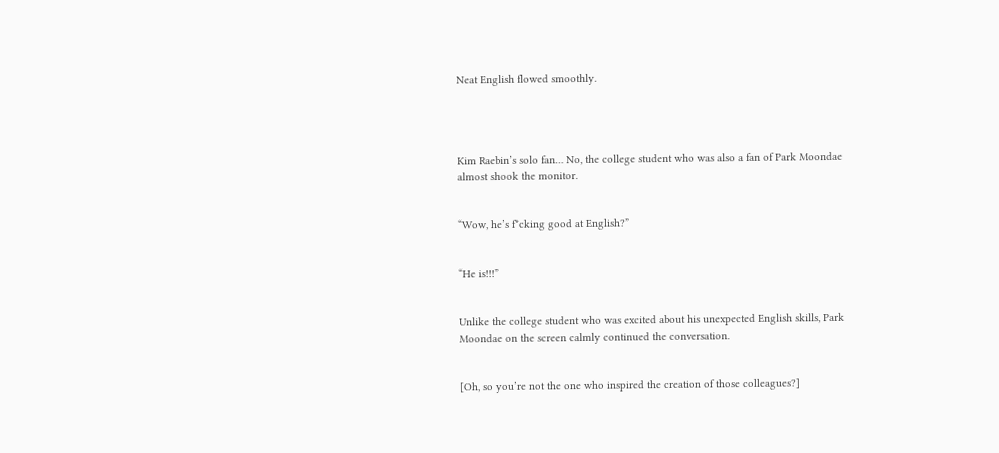Neat English flowed smoothly.




Kim Raebin’s solo fan… No, the college student who was also a fan of Park Moondae almost shook the monitor.


“Wow, he’s f*cking good at English?”


“He is!!!”


Unlike the college student who was excited about his unexpected English skills, Park Moondae on the screen calmly continued the conversation.


[Oh, so you’re not the one who inspired the creation of those colleagues?]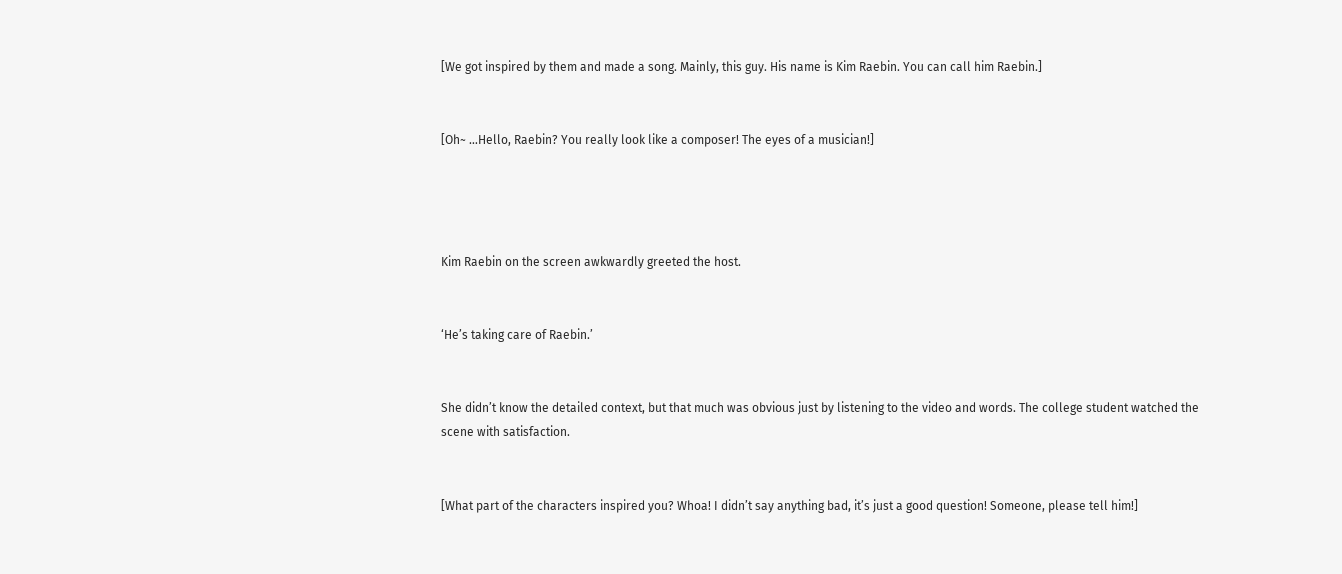[We got inspired by them and made a song. Mainly, this guy. His name is Kim Raebin. You can call him Raebin.]


[Oh~ …Hello, Raebin? You really look like a composer! The eyes of a musician!]




Kim Raebin on the screen awkwardly greeted the host.


‘He’s taking care of Raebin.’


She didn’t know the detailed context, but that much was obvious just by listening to the video and words. The college student watched the scene with satisfaction.


[What part of the characters inspired you? Whoa! I didn’t say anything bad, it’s just a good question! Someone, please tell him!]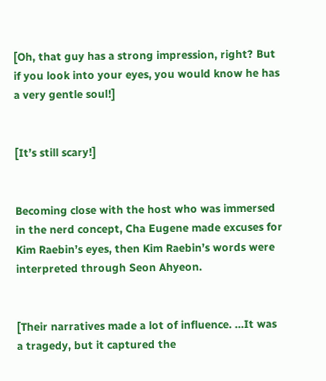[Oh, that guy has a strong impression, right? But if you look into your eyes, you would know he has a very gentle soul!]


[It’s still scary!]


Becoming close with the host who was immersed in the nerd concept, Cha Eugene made excuses for Kim Raebin’s eyes, then Kim Raebin’s words were interpreted through Seon Ahyeon.


[Their narratives made a lot of influence. …It was a tragedy, but it captured the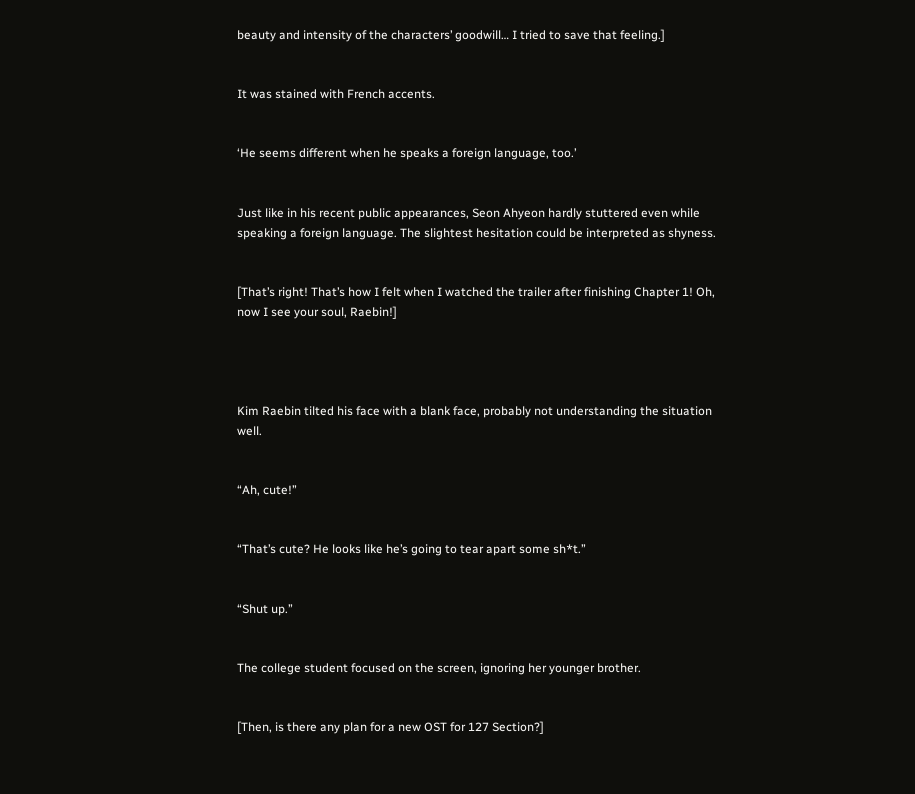beauty and intensity of the characters’ goodwill… I tried to save that feeling.]


It was stained with French accents.


‘He seems different when he speaks a foreign language, too.’


Just like in his recent public appearances, Seon Ahyeon hardly stuttered even while speaking a foreign language. The slightest hesitation could be interpreted as shyness.


[That’s right! That’s how I felt when I watched the trailer after finishing Chapter 1! Oh, now I see your soul, Raebin!]




Kim Raebin tilted his face with a blank face, probably not understanding the situation well.


“Ah, cute!”


“That’s cute? He looks like he’s going to tear apart some sh*t.”


“Shut up.”


The college student focused on the screen, ignoring her younger brother.


[Then, is there any plan for a new OST for 127 Section?]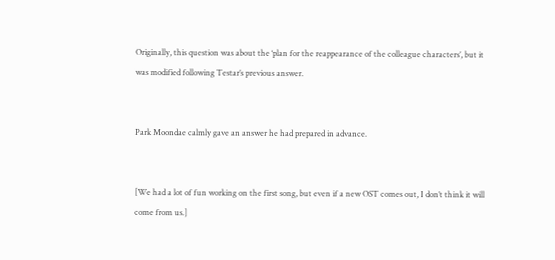Originally, this question was about the ‘plan for the reappearance of the colleague characters’, but it was modified following Testar’s previous answer.


Park Moondae calmly gave an answer he had prepared in advance.


[We had a lot of fun working on the first song, but even if a new OST comes out, I don’t think it will come from us.]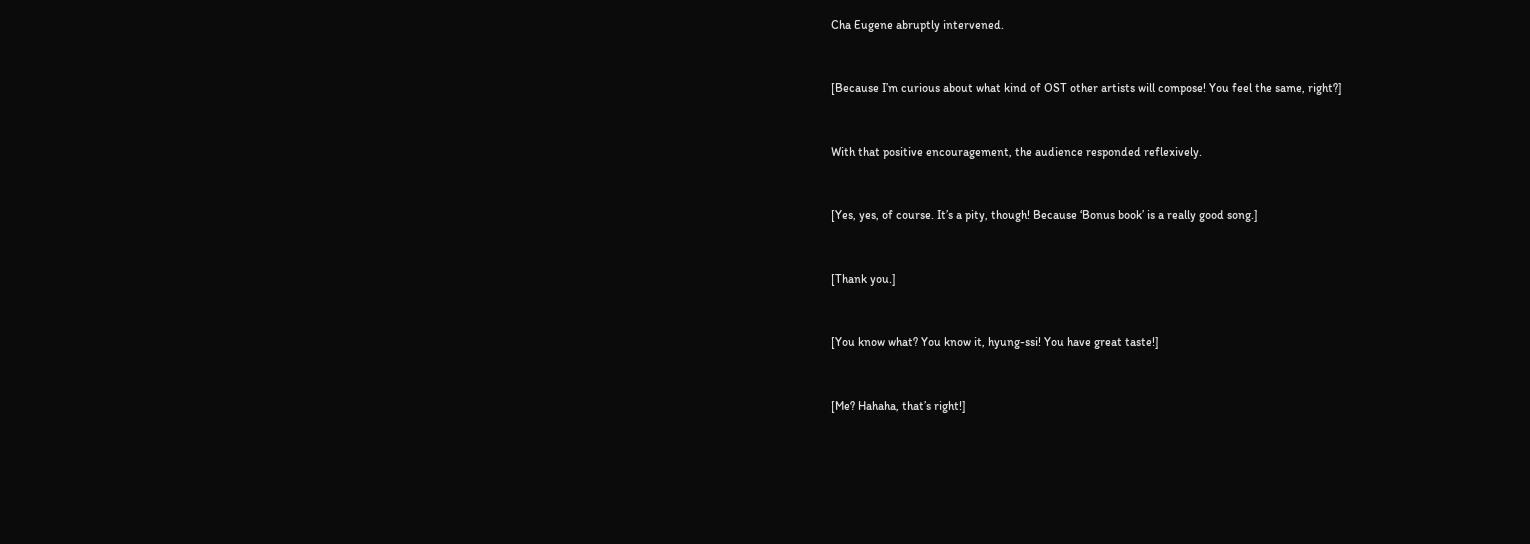Cha Eugene abruptly intervened.


[Because I’m curious about what kind of OST other artists will compose! You feel the same, right?]


With that positive encouragement, the audience responded reflexively.


[Yes, yes, of course. It’s a pity, though! Because ‘Bonus book’ is a really good song.]


[Thank you.]


[You know what? You know it, hyung-ssi! You have great taste!]


[Me? Hahaha, that’s right!]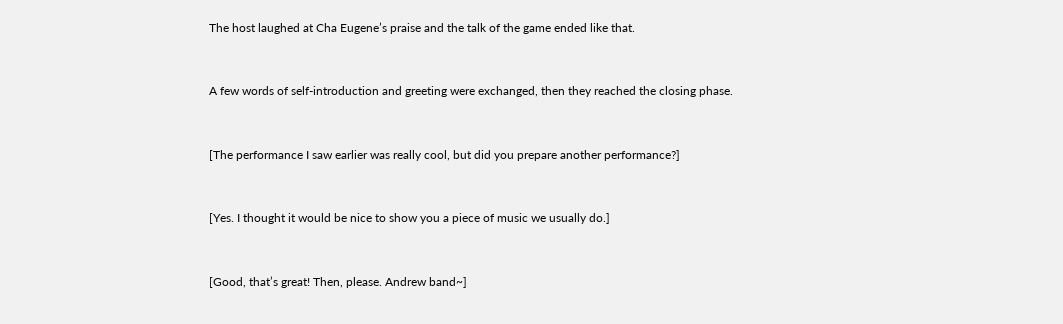The host laughed at Cha Eugene’s praise and the talk of the game ended like that.


A few words of self-introduction and greeting were exchanged, then they reached the closing phase.


[The performance I saw earlier was really cool, but did you prepare another performance?]


[Yes. I thought it would be nice to show you a piece of music we usually do.]


[Good, that’s great! Then, please. Andrew band~]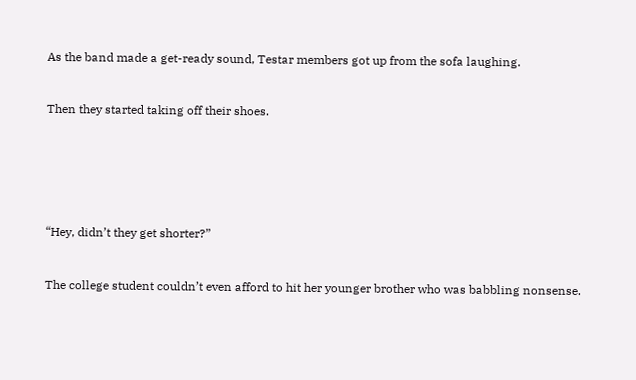As the band made a get-ready sound, Testar members got up from the sofa laughing.


Then they started taking off their shoes.






“Hey, didn’t they get shorter?”


The college student couldn’t even afford to hit her younger brother who was babbling nonsense.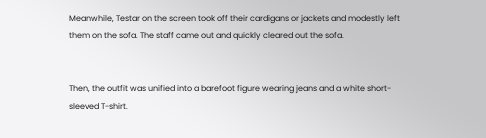Meanwhile, Testar on the screen took off their cardigans or jackets and modestly left them on the sofa. The staff came out and quickly cleared out the sofa.


Then, the outfit was unified into a barefoot figure wearing jeans and a white short-sleeved T-shirt.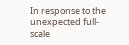In response to the unexpected full-scale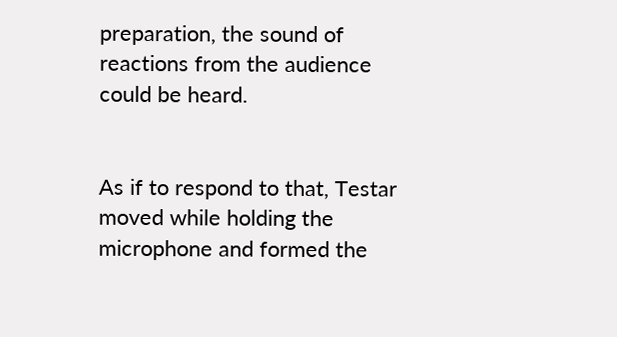preparation, the sound of reactions from the audience could be heard.


As if to respond to that, Testar moved while holding the microphone and formed the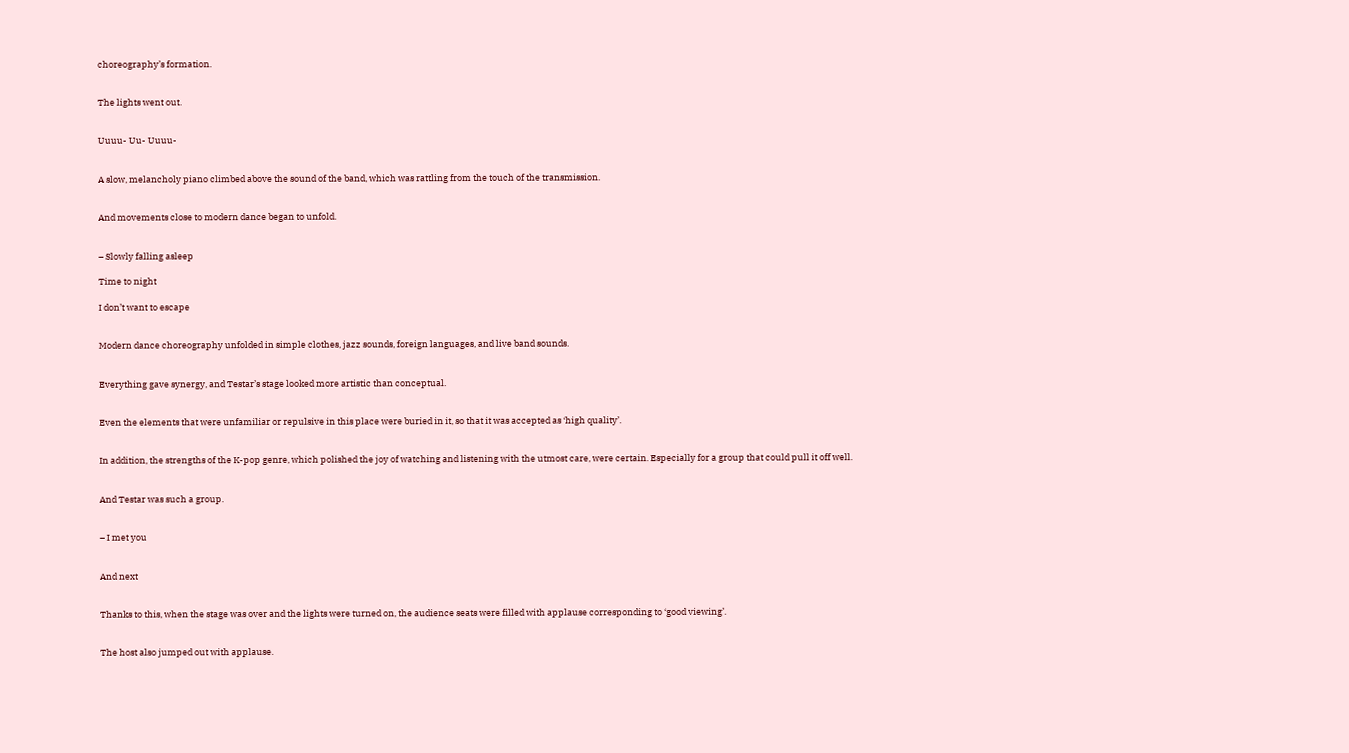choreography’s formation.


The lights went out.


Uuuu- Uu- Uuuu-


A slow, melancholy piano climbed above the sound of the band, which was rattling from the touch of the transmission.


And movements close to modern dance began to unfold.


– Slowly falling asleep

Time to night

I don’t want to escape


Modern dance choreography unfolded in simple clothes, jazz sounds, foreign languages, and live band sounds.


Everything gave synergy, and Testar’s stage looked more artistic than conceptual.


Even the elements that were unfamiliar or repulsive in this place were buried in it, so that it was accepted as ‘high quality’.


In addition, the strengths of the K-pop genre, which polished the joy of watching and listening with the utmost care, were certain. Especially for a group that could pull it off well.


And Testar was such a group.


– I met you


And next


Thanks to this, when the stage was over and the lights were turned on, the audience seats were filled with applause corresponding to ‘good viewing’.


The host also jumped out with applause.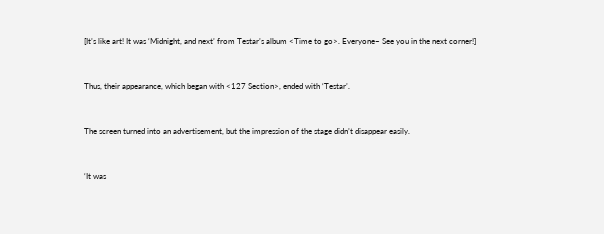[It’s like art! It was ‘Midnight, and next’ from Testar’s album <Time to go>. Everyone~ See you in the next corner!]


Thus, their appearance, which began with <127 Section>, ended with ‘Testar’.


The screen turned into an advertisement, but the impression of the stage didn’t disappear easily.


‘It was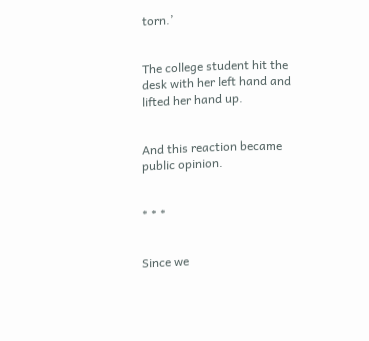torn.’


The college student hit the desk with her left hand and lifted her hand up.


And this reaction became public opinion.


* * *


Since we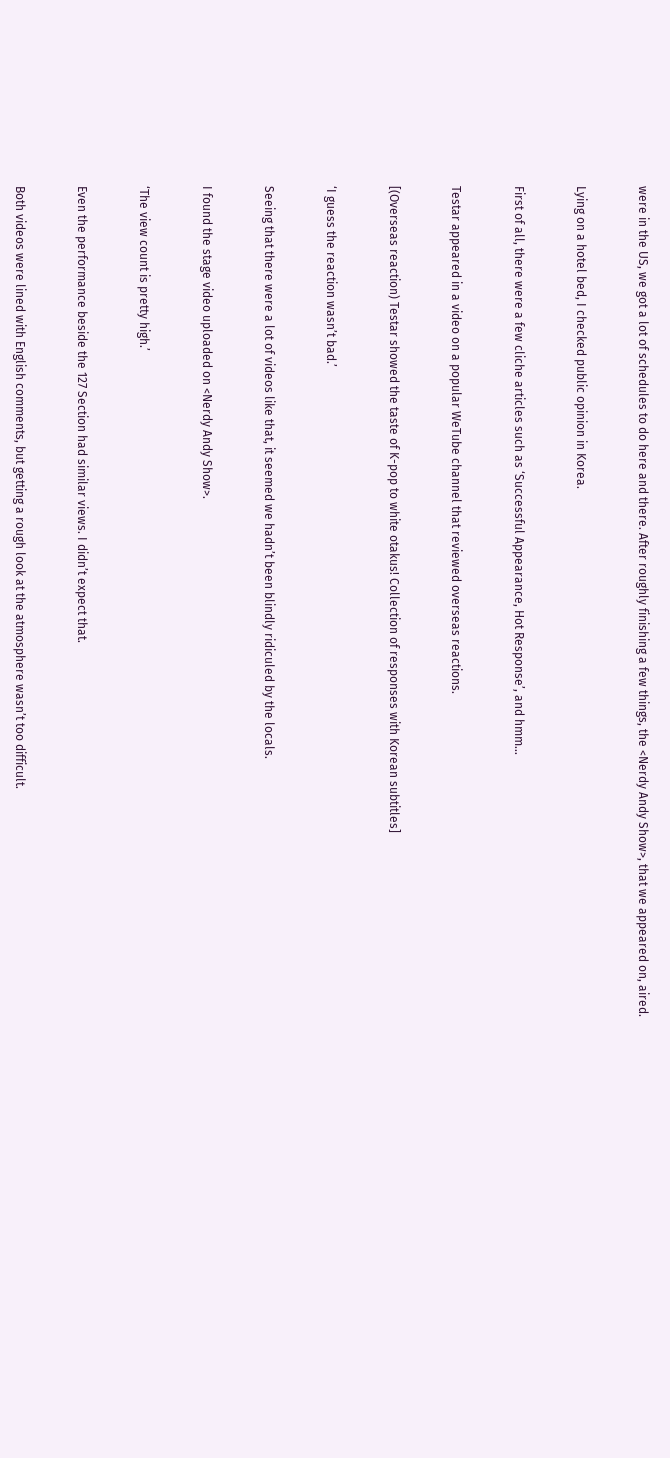were in the US, we got a lot of schedules to do here and there. After roughly finishing a few things, the <Nerdy Andy Show>, that we appeared on, aired.


Lying on a hotel bed, I checked public opinion in Korea.


First of all, there were a few cliche articles such as ‘Successful Appearance, Hot Response’, and hmm…


Testar appeared in a video on a popular WeTube channel that reviewed overseas reactions.


[(Overseas reaction) Testar showed the taste of K-pop to white otakus! Collection of responses with Korean subtitles]


‘I guess the reaction wasn’t bad.’


Seeing that there were a lot of videos like that, it seemed we hadn’t been blindly ridiculed by the locals.


I found the stage video uploaded on <Nerdy Andy Show>.


‘The view count is pretty high.’


Even the performance beside the 127 Section had similar views. I didn’t expect that.


Both videos were lined with English comments, but getting a rough look at the atmosphere wasn’t too difficult.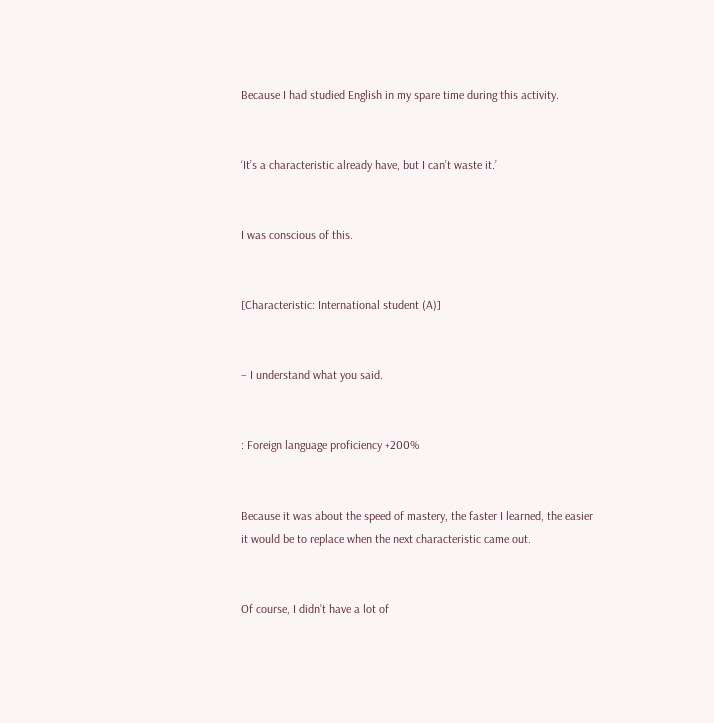Because I had studied English in my spare time during this activity.


‘It’s a characteristic already have, but I can’t waste it.’


I was conscious of this.


[Characteristic: International student (A)]


– I understand what you said.


: Foreign language proficiency +200%


Because it was about the speed of mastery, the faster I learned, the easier it would be to replace when the next characteristic came out.


Of course, I didn’t have a lot of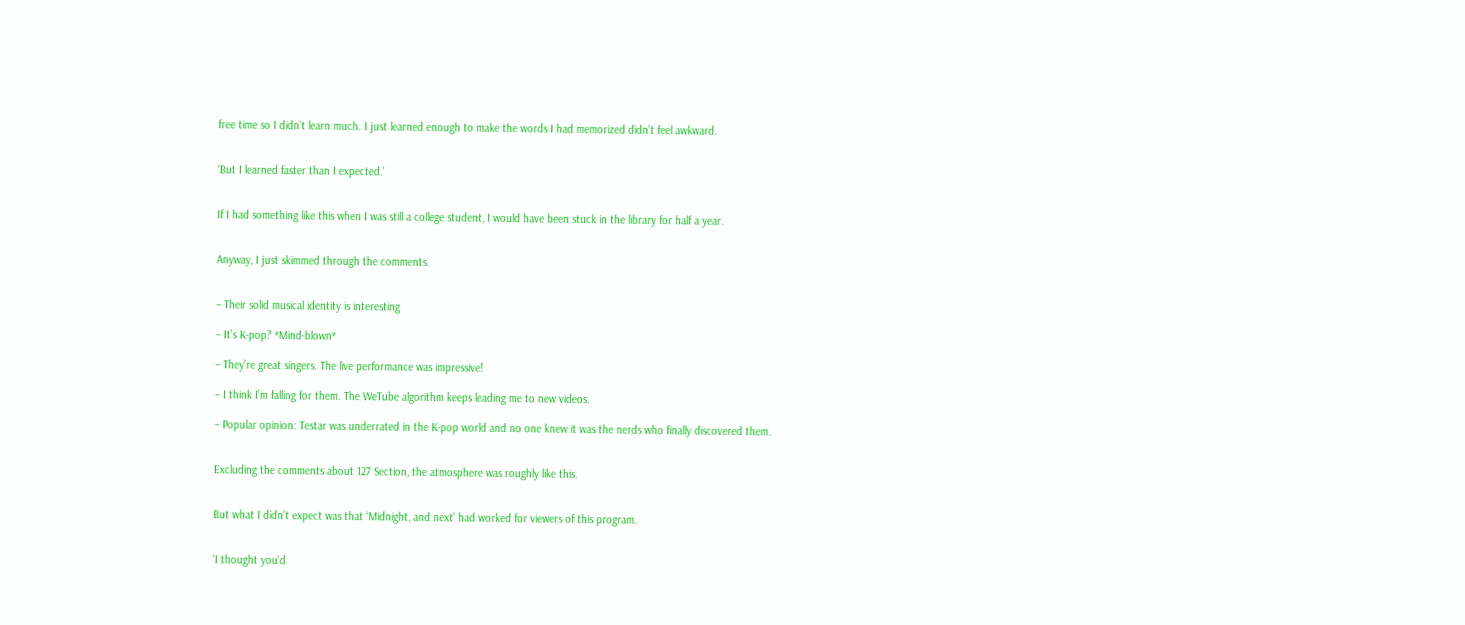free time so I didn’t learn much. I just learned enough to make the words I had memorized didn’t feel awkward.


‘But I learned faster than I expected.’


If I had something like this when I was still a college student, I would have been stuck in the library for half a year.


Anyway, I just skimmed through the comments.


– Their solid musical identity is interesting

– It’s K-pop? *Mind-blown*

– They’re great singers. The live performance was impressive!

– I think I’m falling for them. The WeTube algorithm keeps leading me to new videos.

– Popular opinion: Testar was underrated in the K-pop world and no one knew it was the nerds who finally discovered them.


Excluding the comments about 127 Section, the atmosphere was roughly like this.


But what I didn’t expect was that ‘Midnight, and next’ had worked for viewers of this program.


‘I thought you’d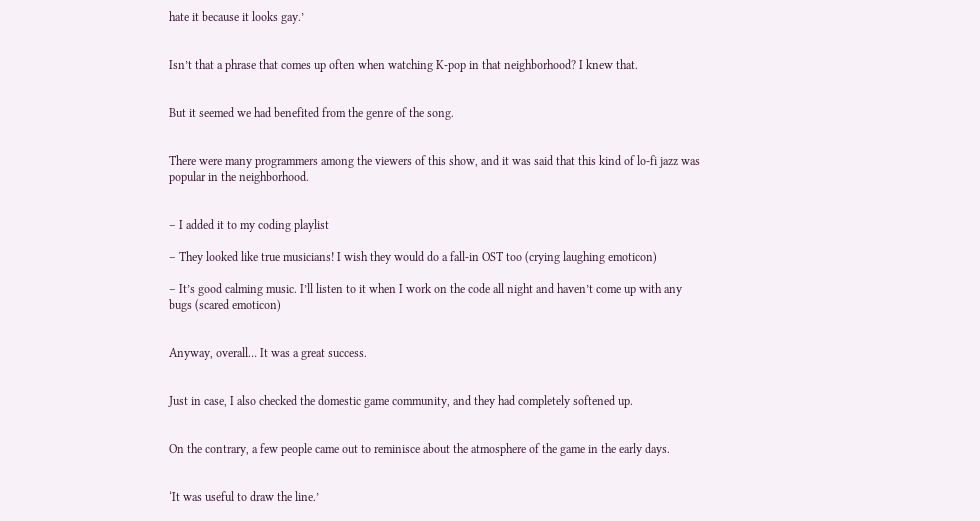hate it because it looks gay.’


Isn’t that a phrase that comes up often when watching K-pop in that neighborhood? I knew that.


But it seemed we had benefited from the genre of the song.


There were many programmers among the viewers of this show, and it was said that this kind of lo-fi jazz was popular in the neighborhood.


– I added it to my coding playlist

– They looked like true musicians! I wish they would do a fall-in OST too (crying laughing emoticon)

– It’s good calming music. I’ll listen to it when I work on the code all night and haven’t come up with any bugs (scared emoticon)


Anyway, overall… It was a great success.


Just in case, I also checked the domestic game community, and they had completely softened up.


On the contrary, a few people came out to reminisce about the atmosphere of the game in the early days.


‘It was useful to draw the line.’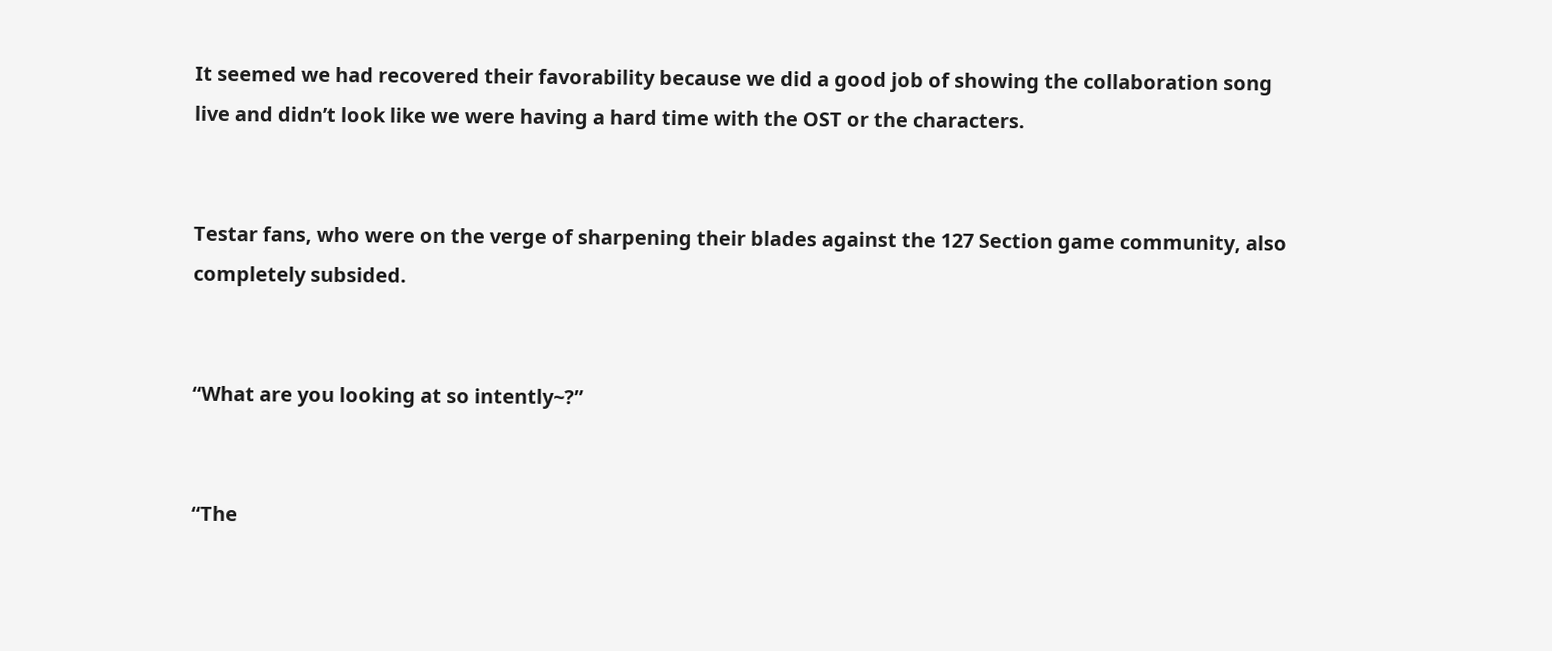It seemed we had recovered their favorability because we did a good job of showing the collaboration song live and didn’t look like we were having a hard time with the OST or the characters.


Testar fans, who were on the verge of sharpening their blades against the 127 Section game community, also completely subsided.


“What are you looking at so intently~?”


“The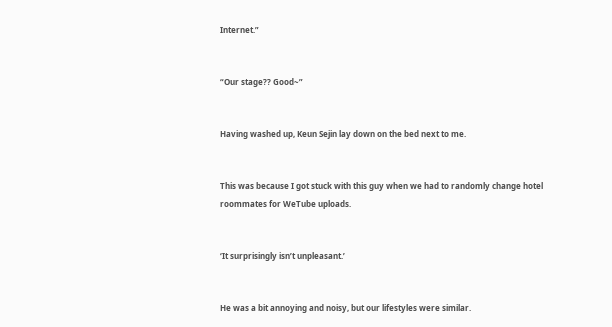Internet.”


“Our stage?? Good~”


Having washed up, Keun Sejin lay down on the bed next to me.


This was because I got stuck with this guy when we had to randomly change hotel roommates for WeTube uploads.


‘It surprisingly isn’t unpleasant.’


He was a bit annoying and noisy, but our lifestyles were similar.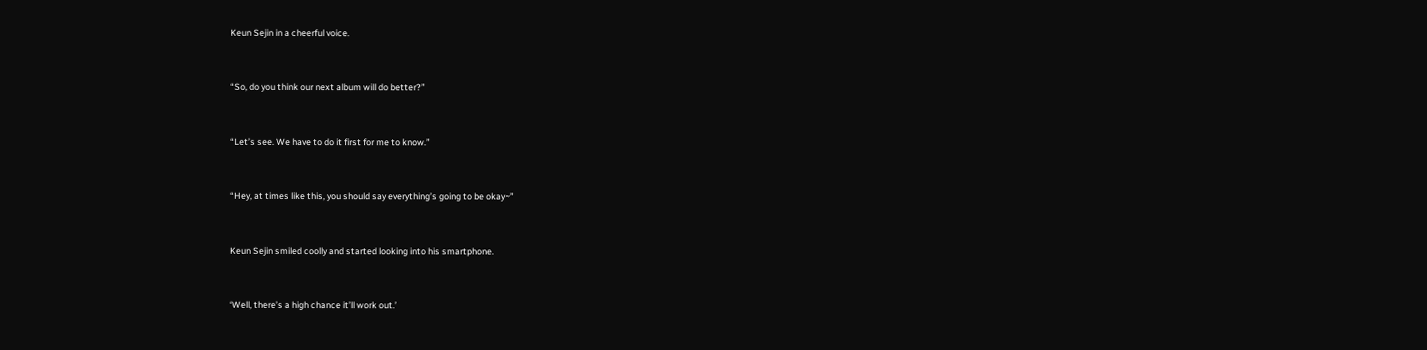Keun Sejin in a cheerful voice.


“So, do you think our next album will do better?”


“Let’s see. We have to do it first for me to know.”


“Hey, at times like this, you should say everything’s going to be okay~”


Keun Sejin smiled coolly and started looking into his smartphone.


‘Well, there’s a high chance it’ll work out.’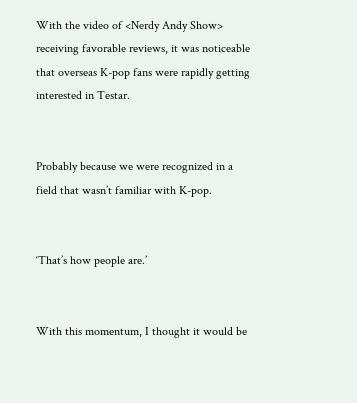With the video of <Nerdy Andy Show> receiving favorable reviews, it was noticeable that overseas K-pop fans were rapidly getting interested in Testar.


Probably because we were recognized in a field that wasn’t familiar with K-pop.


‘That’s how people are.’


With this momentum, I thought it would be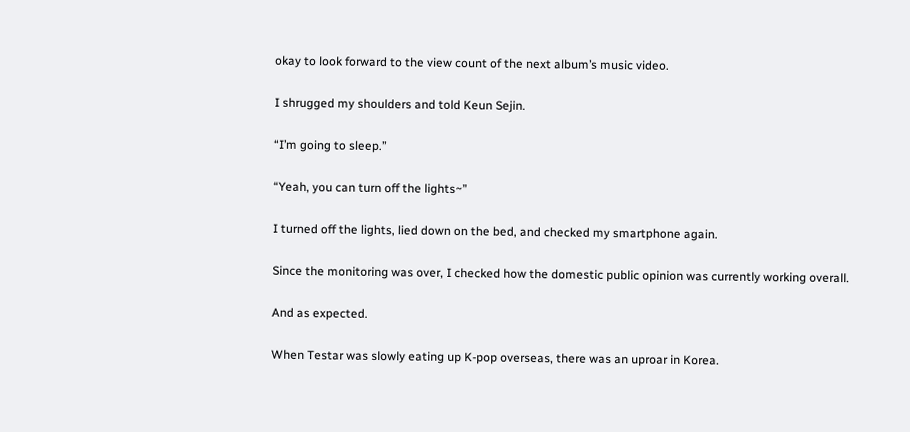okay to look forward to the view count of the next album’s music video.


I shrugged my shoulders and told Keun Sejin.


“I’m going to sleep.”


“Yeah, you can turn off the lights~”


I turned off the lights, lied down on the bed, and checked my smartphone again.


Since the monitoring was over, I checked how the domestic public opinion was currently working overall.


And as expected.


When Testar was slowly eating up K-pop overseas, there was an uproar in Korea.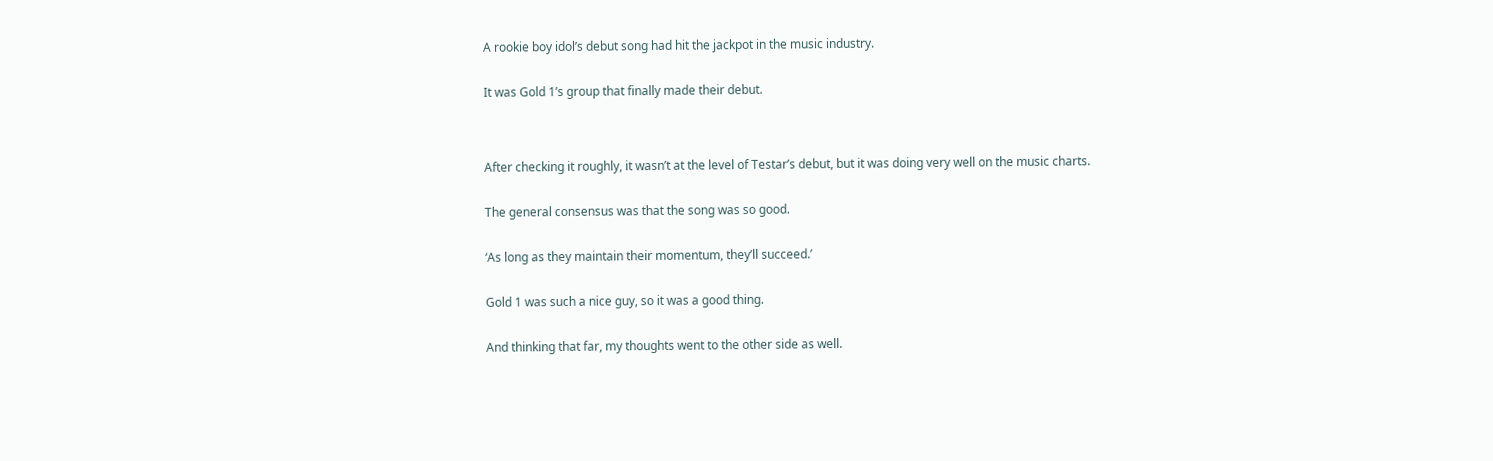A rookie boy idol’s debut song had hit the jackpot in the music industry.


It was Gold 1’s group that finally made their debut.




After checking it roughly, it wasn’t at the level of Testar’s debut, but it was doing very well on the music charts.


The general consensus was that the song was so good.


‘As long as they maintain their momentum, they’ll succeed.’


Gold 1 was such a nice guy, so it was a good thing.


And thinking that far, my thoughts went to the other side as well.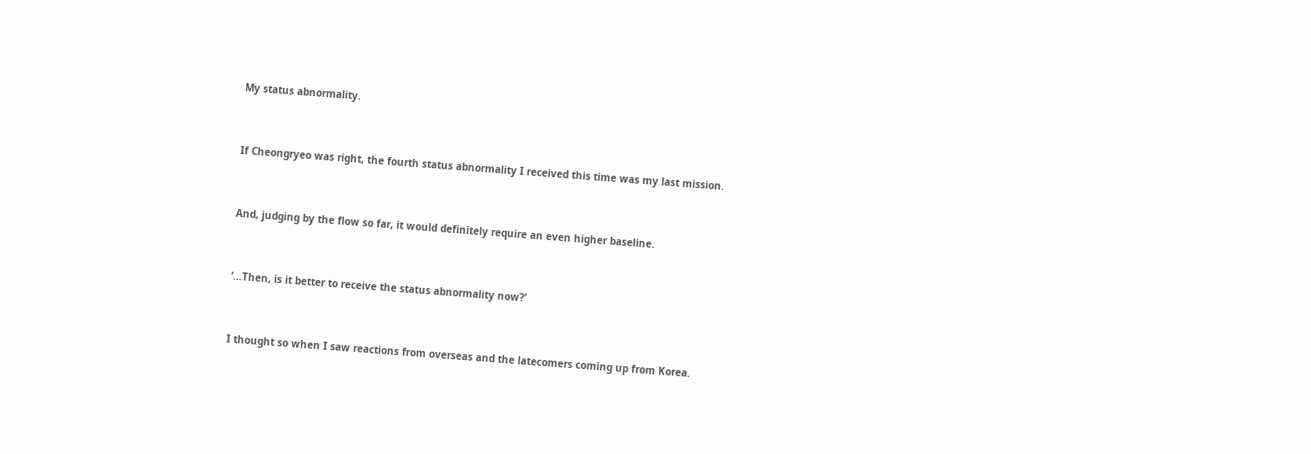My status abnormality.


If Cheongryeo was right, the fourth status abnormality I received this time was my last mission.


And, judging by the flow so far, it would definitely require an even higher baseline.


‘…Then, is it better to receive the status abnormality now?’


I thought so when I saw reactions from overseas and the latecomers coming up from Korea.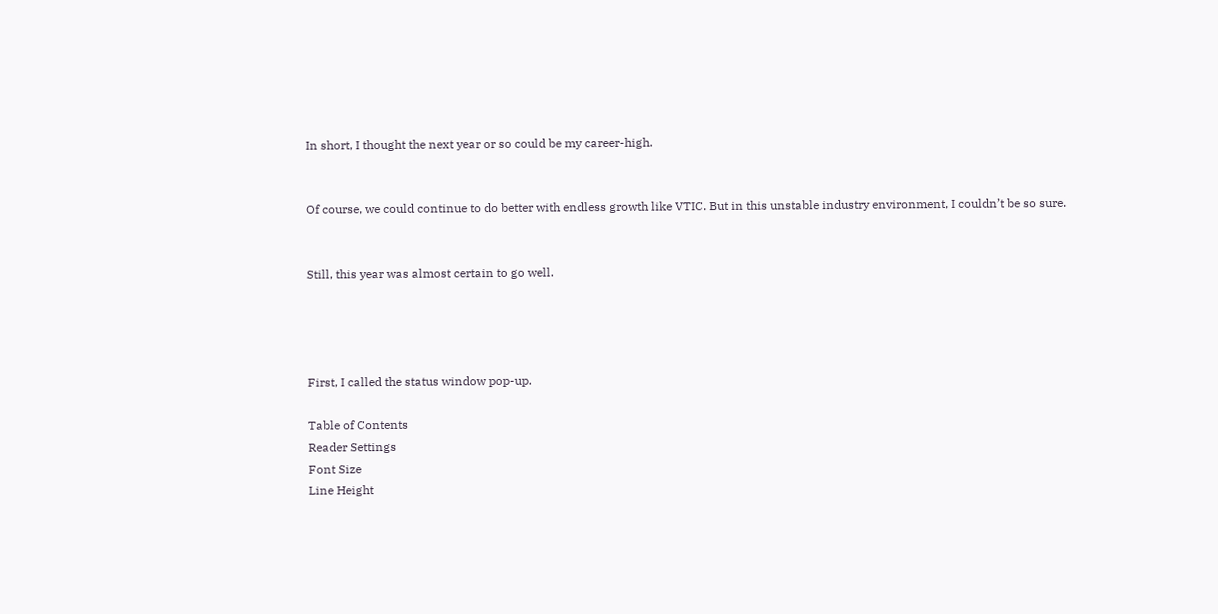In short, I thought the next year or so could be my career-high.


Of course, we could continue to do better with endless growth like VTIC. But in this unstable industry environment, I couldn’t be so sure.


Still, this year was almost certain to go well.




First, I called the status window pop-up.

Table of Contents
Reader Settings
Font Size
Line Height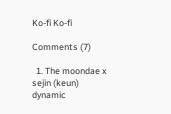Ko-fi Ko-fi

Comments (7)

  1. The moondae x sejin (keun) dynamic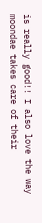is really good!! I also love the way moondae takes care of their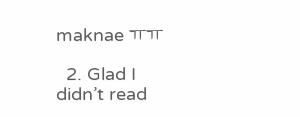maknae ㅠㅠ

  2. Glad I didn’t read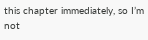this chapter immediately, so I’m not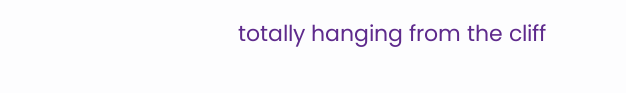totally hanging from the cliff